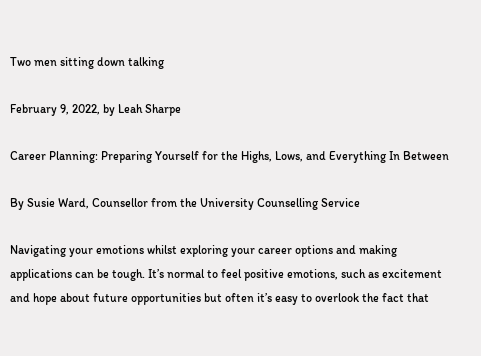Two men sitting down talking

February 9, 2022, by Leah Sharpe

Career Planning: Preparing Yourself for the Highs, Lows, and Everything In Between

By Susie Ward, Counsellor from the University Counselling Service

Navigating your emotions whilst exploring your career options and making applications can be tough. It’s normal to feel positive emotions, such as excitement and hope about future opportunities but often it’s easy to overlook the fact that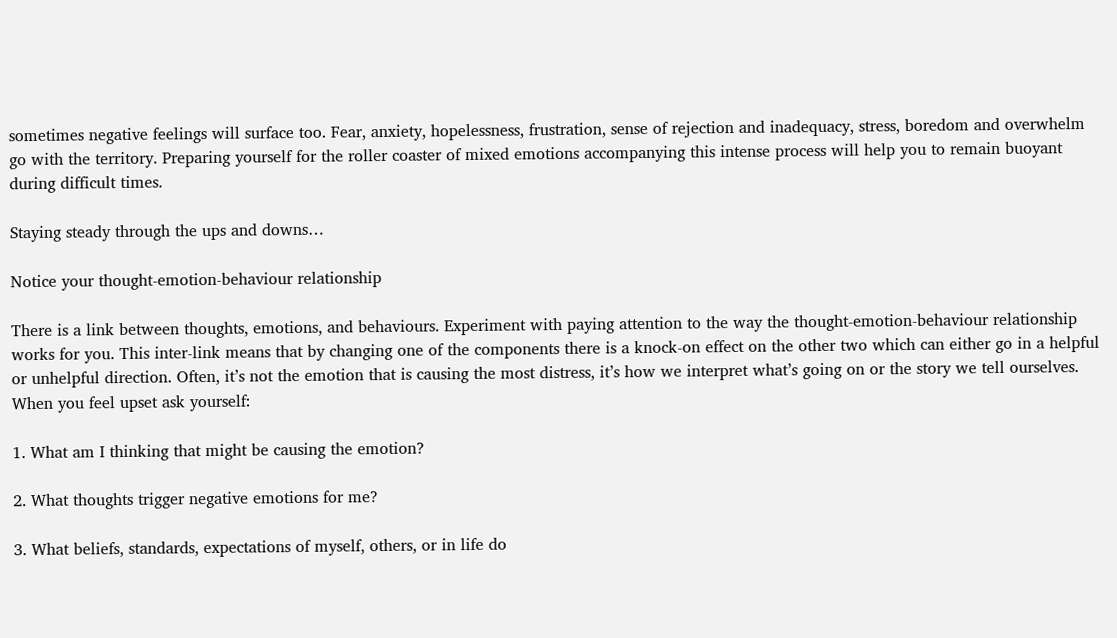sometimes negative feelings will surface too. Fear, anxiety, hopelessness, frustration, sense of rejection and inadequacy, stress, boredom and overwhelm go with the territory. Preparing yourself for the roller coaster of mixed emotions accompanying this intense process will help you to remain buoyant during difficult times.

Staying steady through the ups and downs…

Notice your thought-emotion-behaviour relationship

There is a link between thoughts, emotions, and behaviours. Experiment with paying attention to the way the thought-emotion-behaviour relationship works for you. This inter-link means that by changing one of the components there is a knock-on effect on the other two which can either go in a helpful or unhelpful direction. Often, it’s not the emotion that is causing the most distress, it’s how we interpret what’s going on or the story we tell ourselves. When you feel upset ask yourself:

1. What am I thinking that might be causing the emotion?

2. What thoughts trigger negative emotions for me?

3. What beliefs, standards, expectations of myself, others, or in life do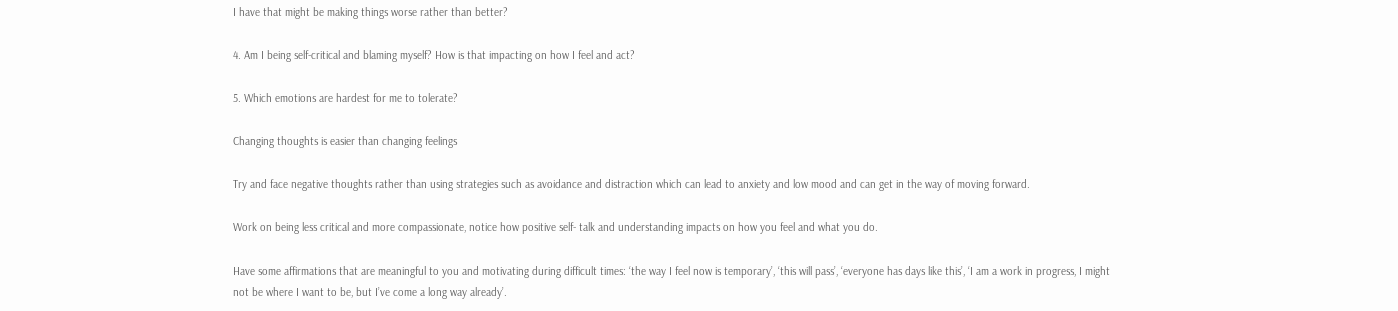I have that might be making things worse rather than better?

4. Am I being self-critical and blaming myself? How is that impacting on how I feel and act?

5. Which emotions are hardest for me to tolerate?

Changing thoughts is easier than changing feelings

Try and face negative thoughts rather than using strategies such as avoidance and distraction which can lead to anxiety and low mood and can get in the way of moving forward.

Work on being less critical and more compassionate, notice how positive self- talk and understanding impacts on how you feel and what you do.

Have some affirmations that are meaningful to you and motivating during difficult times: ‘the way I feel now is temporary’, ‘this will pass’, ‘everyone has days like this’, ‘I am a work in progress, I might not be where I want to be, but I’ve come a long way already’.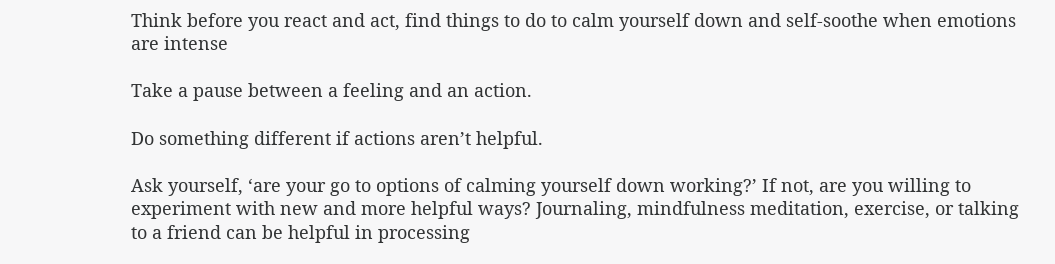Think before you react and act, find things to do to calm yourself down and self-soothe when emotions are intense

Take a pause between a feeling and an action.

Do something different if actions aren’t helpful.

Ask yourself, ‘are your go to options of calming yourself down working?’ If not, are you willing to experiment with new and more helpful ways? Journaling, mindfulness meditation, exercise, or talking to a friend can be helpful in processing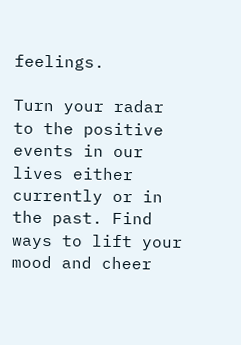feelings.

Turn your radar to the positive events in our lives either currently or in the past. Find ways to lift your mood and cheer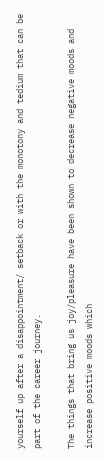yourself up after a disappointment/ setback or with the monotony and tedium that can be part of the career journey.

The things that bring us joy/pleasure have been shown to decrease negative moods and increase positive moods which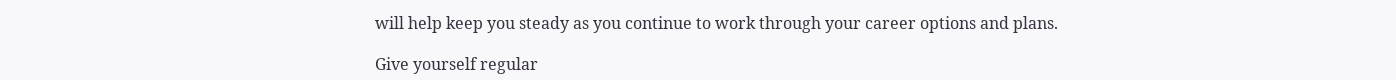will help keep you steady as you continue to work through your career options and plans.

Give yourself regular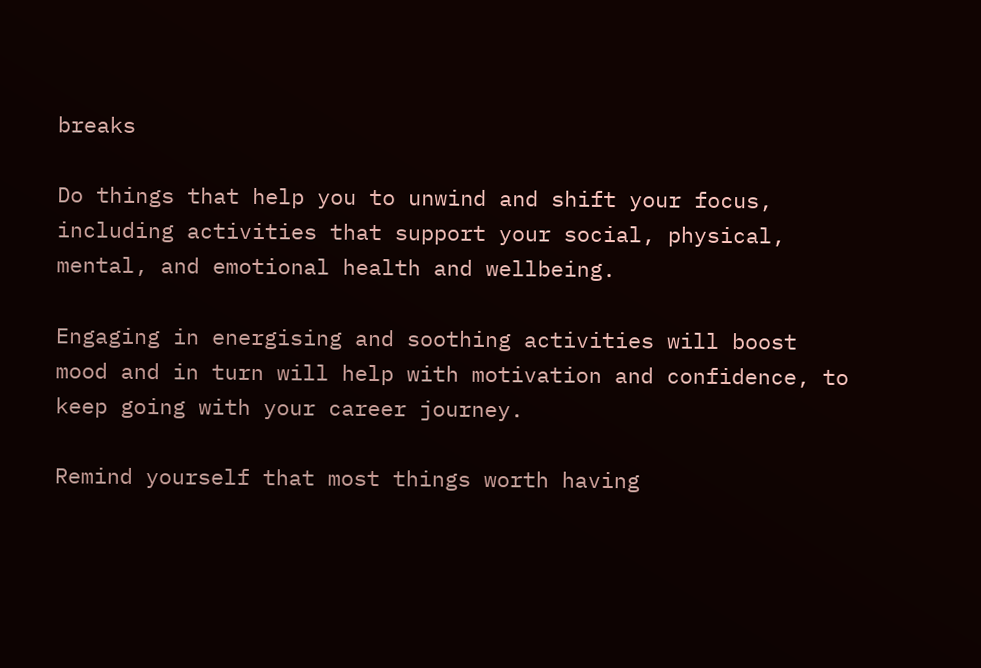breaks

Do things that help you to unwind and shift your focus, including activities that support your social, physical, mental, and emotional health and wellbeing.

Engaging in energising and soothing activities will boost mood and in turn will help with motivation and confidence, to keep going with your career journey.

Remind yourself that most things worth having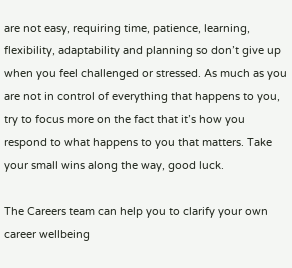are not easy, requiring time, patience, learning, flexibility, adaptability and planning so don’t give up when you feel challenged or stressed. As much as you are not in control of everything that happens to you, try to focus more on the fact that it’s how you respond to what happens to you that matters. Take your small wins along the way, good luck.

The Careers team can help you to clarify your own career wellbeing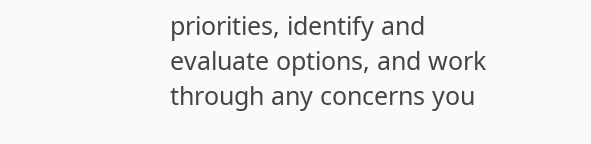priorities, identify and evaluate options, and work through any concerns you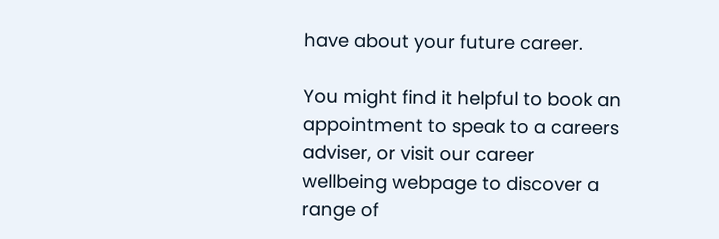have about your future career.

You might find it helpful to book an appointment to speak to a careers adviser, or visit our career wellbeing webpage to discover a range of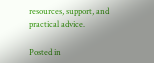resources, support, and practical advice.

Posted in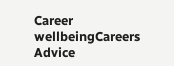Career wellbeingCareers Advice